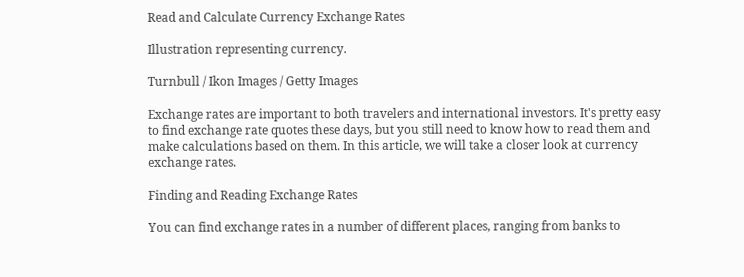Read and Calculate Currency Exchange Rates

Illustration representing currency.

Turnbull / Ikon Images / Getty Images

Exchange rates are important to both travelers and international investors. It's pretty easy to find exchange rate quotes these days, but you still need to know how to read them and make calculations based on them. In this article, we will take a closer look at currency exchange rates.

Finding and Reading Exchange Rates

You can find exchange rates in a number of different places, ranging from banks to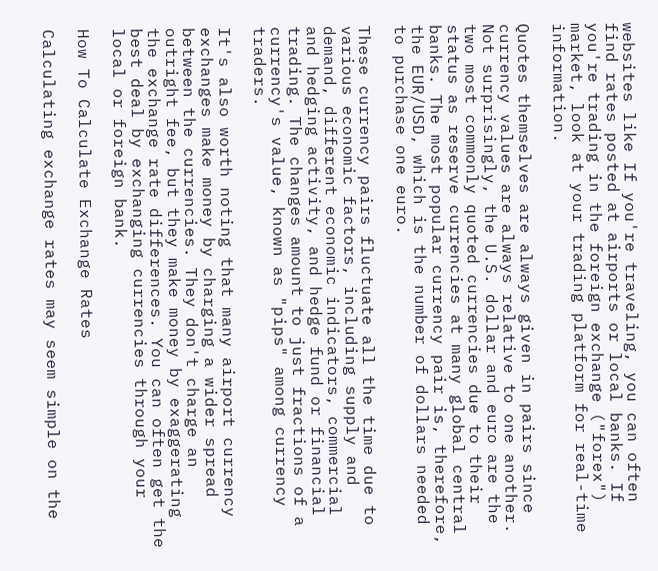websites like If you're traveling, you can often find rates posted at airports or local banks. If you're trading in the foreign exchange ("forex") market, look at your trading platform for real-time information.

Quotes themselves are always given in pairs since currency values are always relative to one another. Not surprisingly, the U.S. dollar and euro are the two most commonly quoted currencies due to their status as reserve currencies at many global central banks. The most popular currency pair is, therefore, the EUR/USD, which is the number of dollars needed to purchase one euro.

These currency pairs fluctuate all the time due to various economic factors, including supply and demand, different economic indicators, commercial and hedging activity, and hedge fund or financial trading. The changes amount to just fractions of a currency's value, known as "pips" among currency traders.

It's also worth noting that many airport currency exchanges make money by charging a wider spread between the currencies. They don't charge an outright fee, but they make money by exaggerating the exchange rate differences. You can often get the best deal by exchanging currencies through your local or foreign bank.

How To Calculate Exchange Rates

Calculating exchange rates may seem simple on the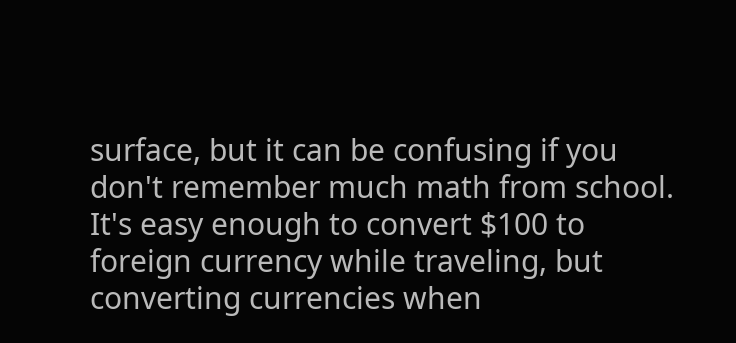surface, but it can be confusing if you don't remember much math from school. It's easy enough to convert $100 to foreign currency while traveling, but converting currencies when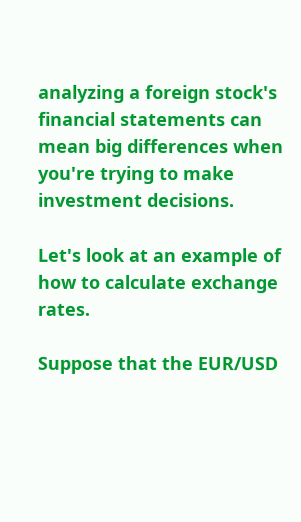analyzing a foreign stock's financial statements can mean big differences when you're trying to make investment decisions.

Let's look at an example of how to calculate exchange rates.

Suppose that the EUR/USD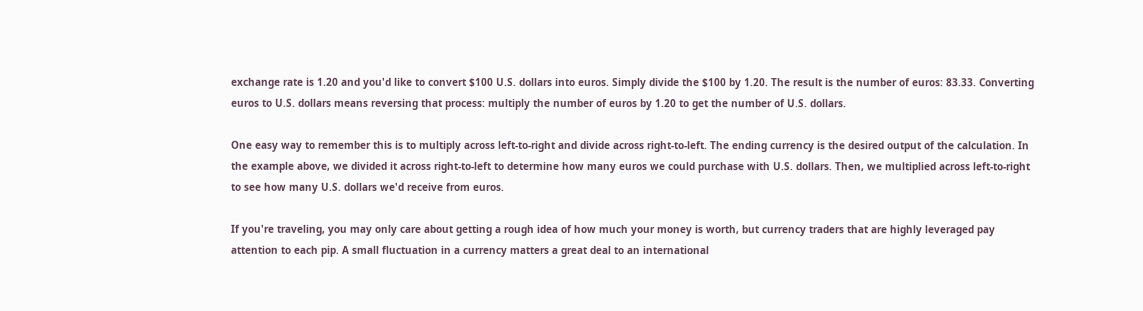exchange rate is 1.20 and you'd like to convert $100 U.S. dollars into euros. Simply divide the $100 by 1.20. The result is the number of euros: 83.33. Converting euros to U.S. dollars means reversing that process: multiply the number of euros by 1.20 to get the number of U.S. dollars.

One easy way to remember this is to multiply across left-to-right and divide across right-to-left. The ending currency is the desired output of the calculation. In the example above, we divided it across right-to-left to determine how many euros we could purchase with U.S. dollars. Then, we multiplied across left-to-right to see how many U.S. dollars we'd receive from euros.

If you're traveling, you may only care about getting a rough idea of how much your money is worth, but currency traders that are highly leveraged pay attention to each pip. A small fluctuation in a currency matters a great deal to an international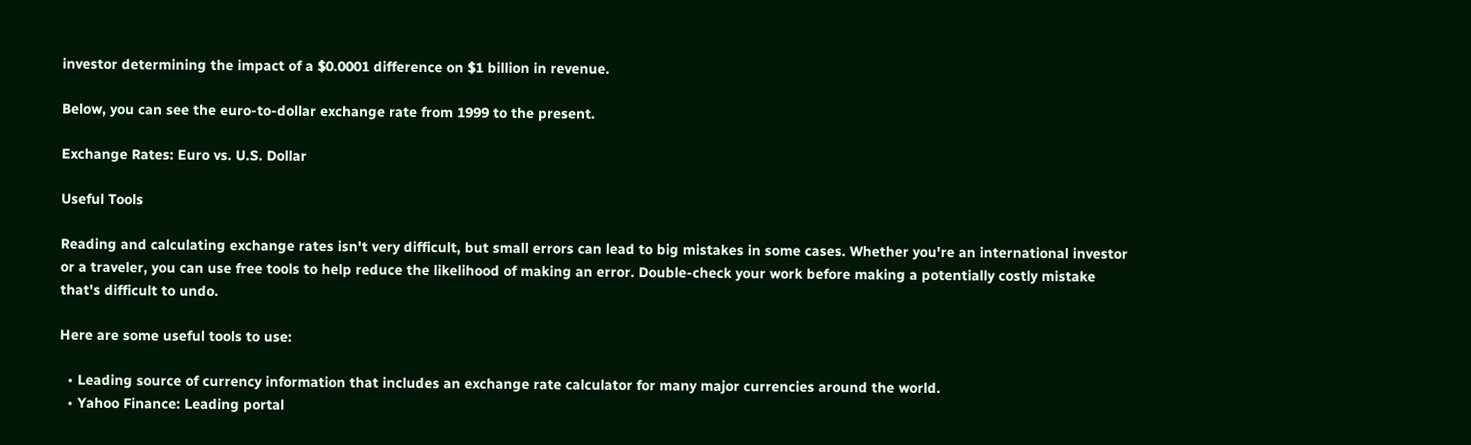investor determining the impact of a $0.0001 difference on $1 billion in revenue.

Below, you can see the euro-to-dollar exchange rate from 1999 to the present.

Exchange Rates: Euro vs. U.S. Dollar

Useful Tools

Reading and calculating exchange rates isn't very difficult, but small errors can lead to big mistakes in some cases. Whether you're an international investor or a traveler, you can use free tools to help reduce the likelihood of making an error. Double-check your work before making a potentially costly mistake that's difficult to undo.

Here are some useful tools to use:

  • Leading source of currency information that includes an exchange rate calculator for many major currencies around the world.
  • Yahoo Finance: Leading portal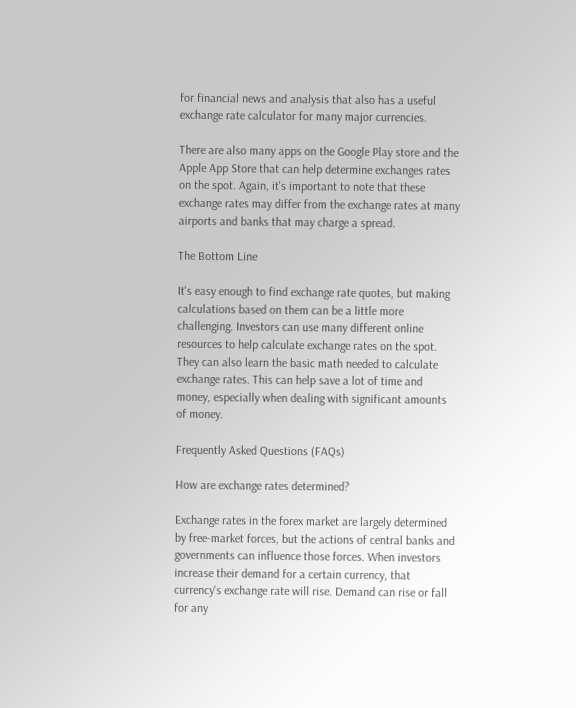for financial news and analysis that also has a useful exchange rate calculator for many major currencies.

There are also many apps on the Google Play store and the Apple App Store that can help determine exchanges rates on the spot. Again, it's important to note that these exchange rates may differ from the exchange rates at many airports and banks that may charge a spread.

The Bottom Line

It's easy enough to find exchange rate quotes, but making calculations based on them can be a little more challenging. Investors can use many different online resources to help calculate exchange rates on the spot. They can also learn the basic math needed to calculate exchange rates. This can help save a lot of time and money, especially when dealing with significant amounts of money.

Frequently Asked Questions (FAQs)

How are exchange rates determined?

Exchange rates in the forex market are largely determined by free-market forces, but the actions of central banks and governments can influence those forces. When investors increase their demand for a certain currency, that currency's exchange rate will rise. Demand can rise or fall for any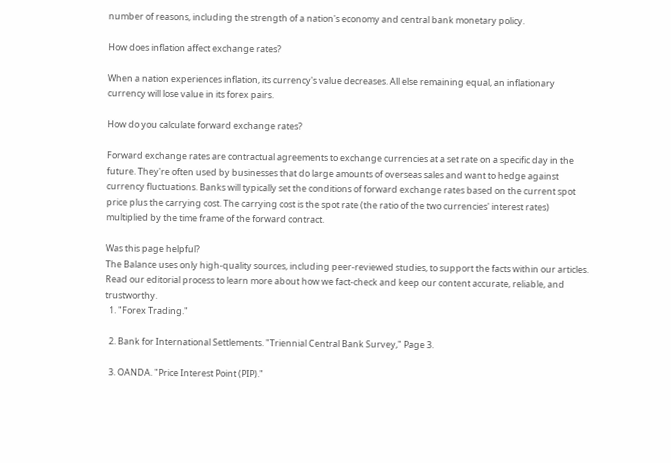number of reasons, including the strength of a nation's economy and central bank monetary policy.

How does inflation affect exchange rates?

When a nation experiences inflation, its currency's value decreases. All else remaining equal, an inflationary currency will lose value in its forex pairs.

How do you calculate forward exchange rates?

Forward exchange rates are contractual agreements to exchange currencies at a set rate on a specific day in the future. They're often used by businesses that do large amounts of overseas sales and want to hedge against currency fluctuations. Banks will typically set the conditions of forward exchange rates based on the current spot price plus the carrying cost. The carrying cost is the spot rate (the ratio of the two currencies' interest rates) multiplied by the time frame of the forward contract.

Was this page helpful?
The Balance uses only high-quality sources, including peer-reviewed studies, to support the facts within our articles. Read our editorial process to learn more about how we fact-check and keep our content accurate, reliable, and trustworthy.
  1. "Forex Trading."

  2. Bank for International Settlements. "Triennial Central Bank Survey," Page 3.

  3. OANDA. "Price Interest Point (PIP)."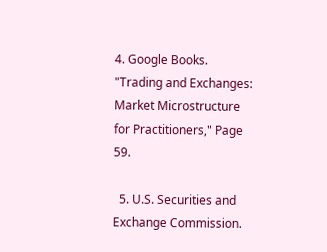4. Google Books. "Trading and Exchanges: Market Microstructure for Practitioners," Page 59.

  5. U.S. Securities and Exchange Commission.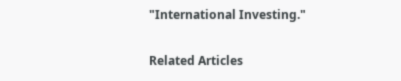"International Investing."

Related Articles